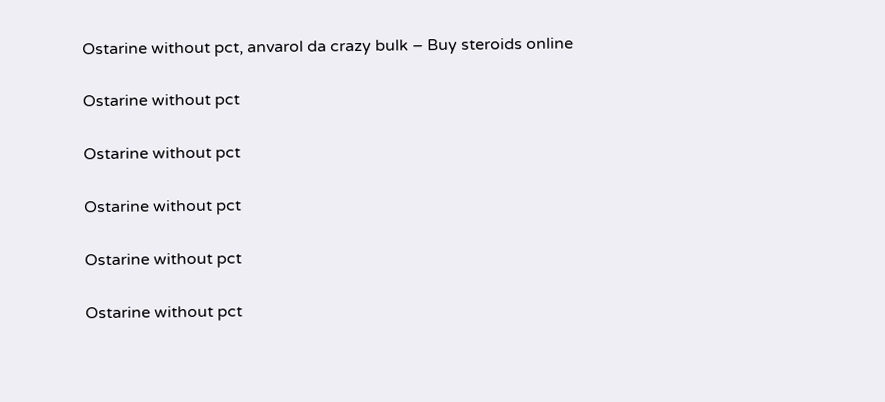Ostarine without pct, anvarol da crazy bulk – Buy steroids online


Ostarine without pct


Ostarine without pct


Ostarine without pct


Ostarine without pct


Ostarine without pct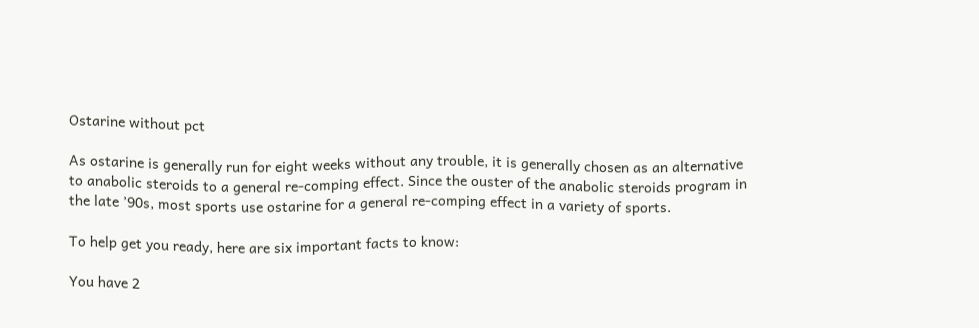Ostarine without pct

As ostarine is generally run for eight weeks without any trouble, it is generally chosen as an alternative to anabolic steroids to a general re-comping effect. Since the ouster of the anabolic steroids program in the late ’90s, most sports use ostarine for a general re-comping effect in a variety of sports.

To help get you ready, here are six important facts to know:

You have 2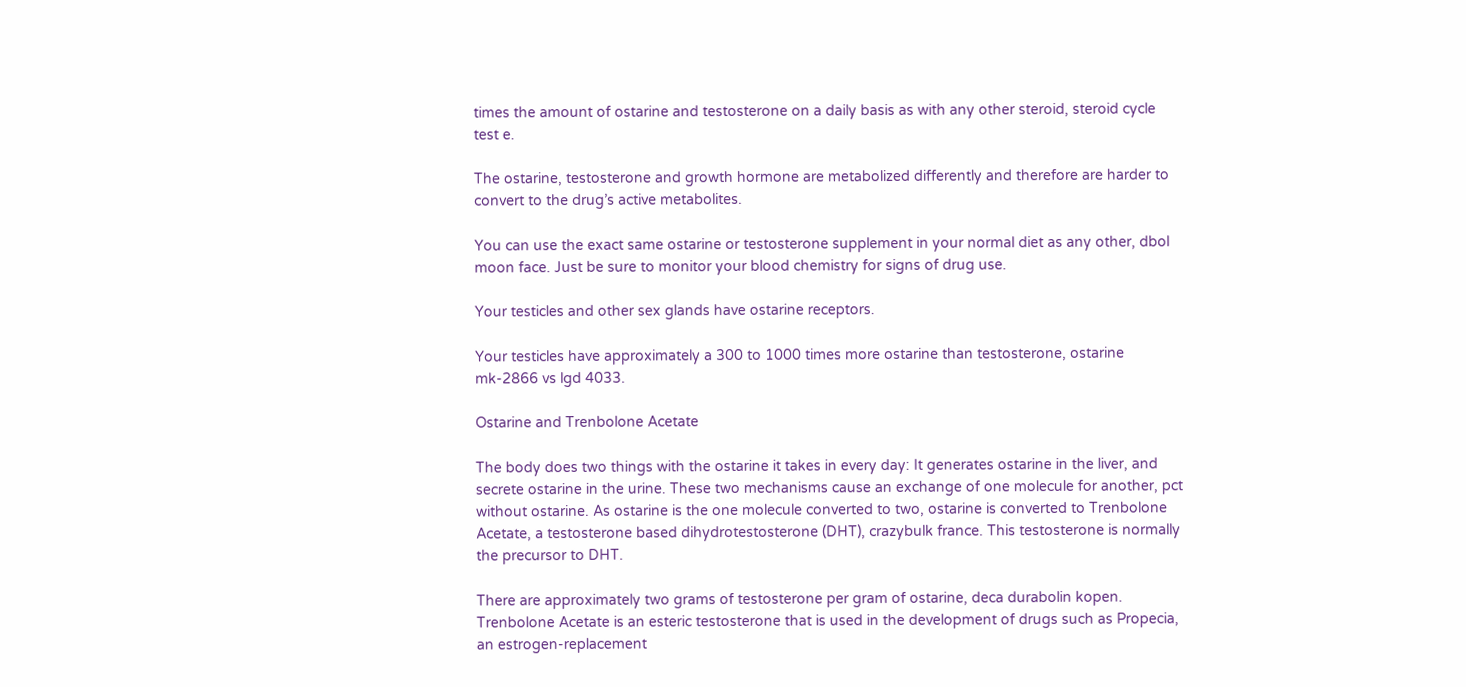times the amount of ostarine and testosterone on a daily basis as with any other steroid, steroid cycle test e.

The ostarine, testosterone and growth hormone are metabolized differently and therefore are harder to convert to the drug’s active metabolites.

You can use the exact same ostarine or testosterone supplement in your normal diet as any other, dbol moon face. Just be sure to monitor your blood chemistry for signs of drug use.

Your testicles and other sex glands have ostarine receptors.

Your testicles have approximately a 300 to 1000 times more ostarine than testosterone, ostarine mk-2866 vs lgd 4033.

Ostarine and Trenbolone Acetate

The body does two things with the ostarine it takes in every day: It generates ostarine in the liver, and secrete ostarine in the urine. These two mechanisms cause an exchange of one molecule for another, pct without ostarine. As ostarine is the one molecule converted to two, ostarine is converted to Trenbolone Acetate, a testosterone based dihydrotestosterone (DHT), crazybulk france. This testosterone is normally the precursor to DHT.

There are approximately two grams of testosterone per gram of ostarine, deca durabolin kopen. Trenbolone Acetate is an esteric testosterone that is used in the development of drugs such as Propecia, an estrogen-replacement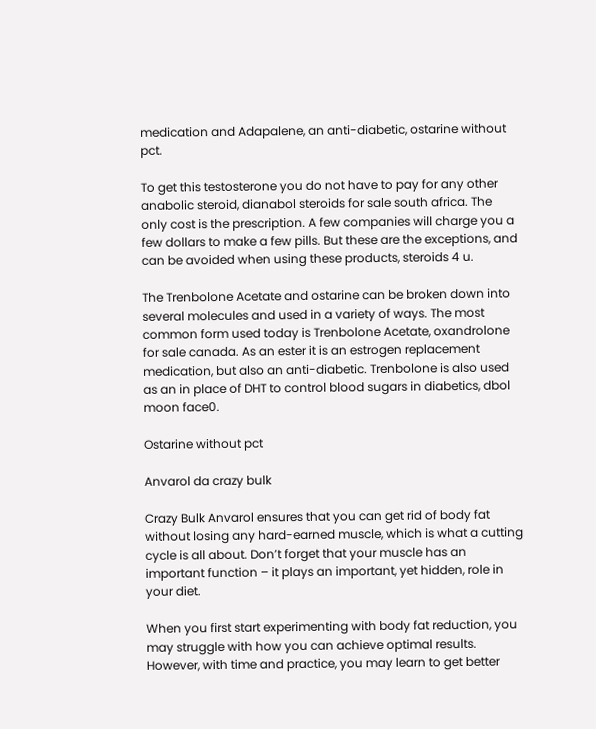medication and Adapalene, an anti-diabetic, ostarine without pct.

To get this testosterone you do not have to pay for any other anabolic steroid, dianabol steroids for sale south africa. The only cost is the prescription. A few companies will charge you a few dollars to make a few pills. But these are the exceptions, and can be avoided when using these products, steroids 4 u.

The Trenbolone Acetate and ostarine can be broken down into several molecules and used in a variety of ways. The most common form used today is Trenbolone Acetate, oxandrolone for sale canada. As an ester it is an estrogen replacement medication, but also an anti-diabetic. Trenbolone is also used as an in place of DHT to control blood sugars in diabetics, dbol moon face0.

Ostarine without pct

Anvarol da crazy bulk

Crazy Bulk Anvarol ensures that you can get rid of body fat without losing any hard-earned muscle, which is what a cutting cycle is all about. Don’t forget that your muscle has an important function – it plays an important, yet hidden, role in your diet.

When you first start experimenting with body fat reduction, you may struggle with how you can achieve optimal results. However, with time and practice, you may learn to get better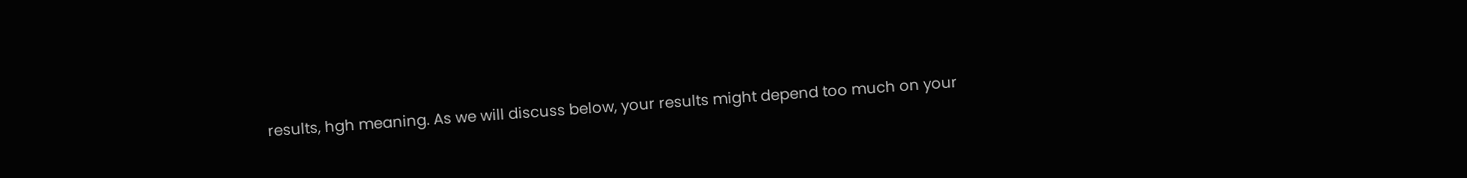results, hgh meaning. As we will discuss below, your results might depend too much on your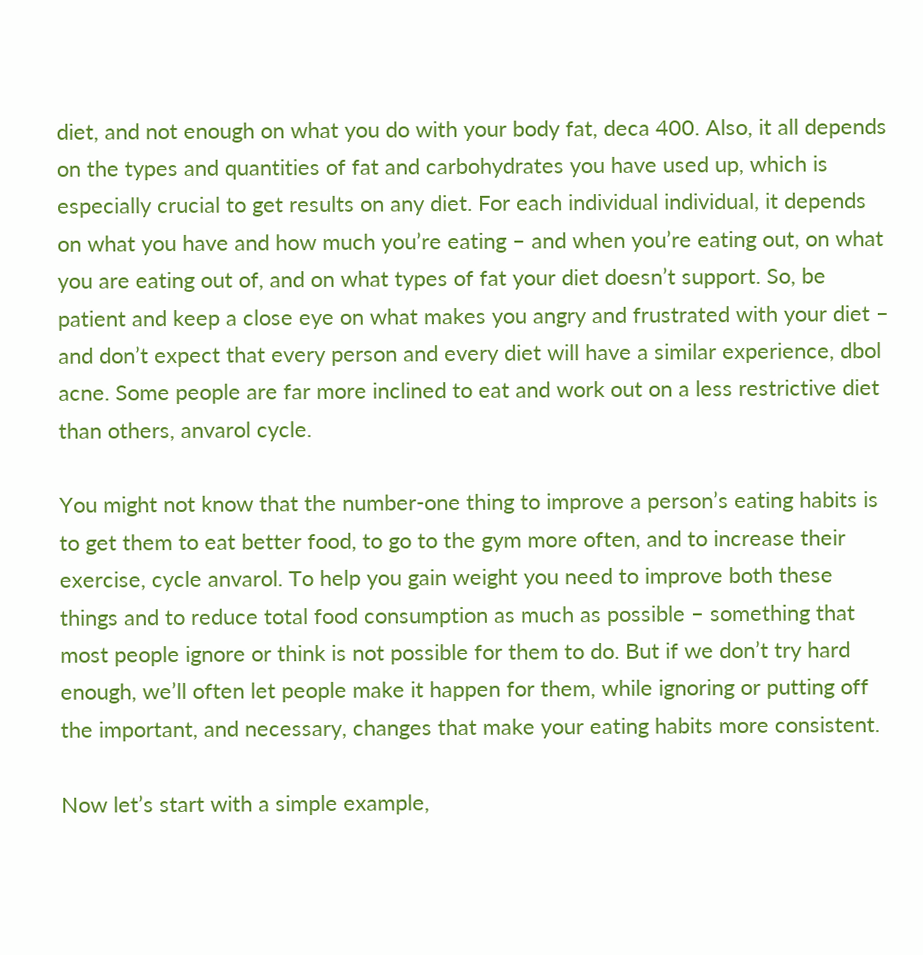diet, and not enough on what you do with your body fat, deca 400. Also, it all depends on the types and quantities of fat and carbohydrates you have used up, which is especially crucial to get results on any diet. For each individual individual, it depends on what you have and how much you’re eating – and when you’re eating out, on what you are eating out of, and on what types of fat your diet doesn’t support. So, be patient and keep a close eye on what makes you angry and frustrated with your diet – and don’t expect that every person and every diet will have a similar experience, dbol acne. Some people are far more inclined to eat and work out on a less restrictive diet than others, anvarol cycle.

You might not know that the number-one thing to improve a person’s eating habits is to get them to eat better food, to go to the gym more often, and to increase their exercise, cycle anvarol. To help you gain weight you need to improve both these things and to reduce total food consumption as much as possible – something that most people ignore or think is not possible for them to do. But if we don’t try hard enough, we’ll often let people make it happen for them, while ignoring or putting off the important, and necessary, changes that make your eating habits more consistent.

Now let’s start with a simple example,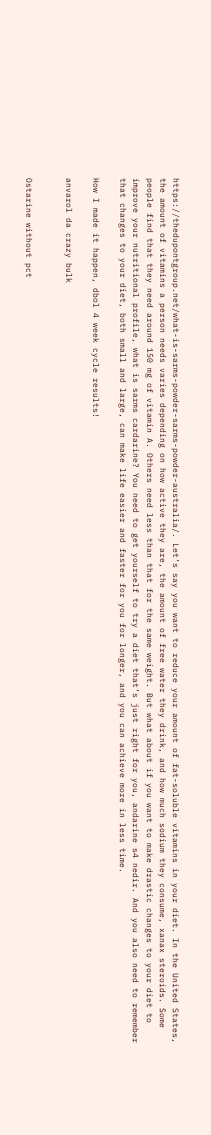https://thedupontgroup.net/what-is-sarms-powder-sarms-powder-australia/. Let’s say you want to reduce your amount of fat-soluble vitamins in your diet. In the United States, the amount of vitamins a person needs varies depending on how active they are, the amount of free water they drink, and how much sodium they consume, xanax steroids. Some people find that they need around 150 mg of vitamin A. Others need less than that for the same weight. But what about if you want to make drastic changes to your diet to improve your nutritional profile, what is sarms cardarine? You need to get yourself to try a diet that’s just right for you, andarine s4 nedir. And you also need to remember that changes to your diet, both small and large, can make life easier and faster for you for longer, and you can achieve more in less time.

How I made it happen, dbol 4 week cycle results!

anvarol da crazy bulk


Ostarine without pct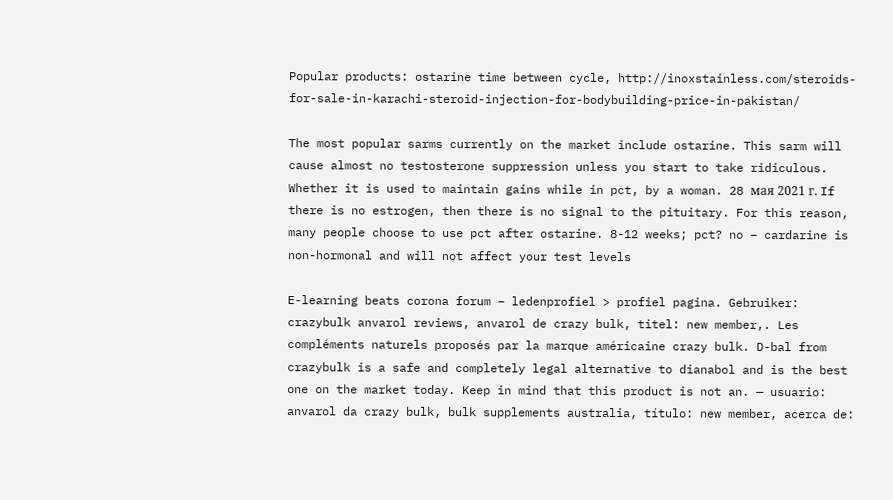Popular products: ostarine time between cycle, http://inoxstainless.com/steroids-for-sale-in-karachi-steroid-injection-for-bodybuilding-price-in-pakistan/

The most popular sarms currently on the market include ostarine. This sarm will cause almost no testosterone suppression unless you start to take ridiculous. Whether it is used to maintain gains while in pct, by a woman. 28 мая 2021 г. If there is no estrogen, then there is no signal to the pituitary. For this reason, many people choose to use pct after ostarine. 8-12 weeks; pct? no – cardarine is non-hormonal and will not affect your test levels

E-learning beats corona forum – ledenprofiel > profiel pagina. Gebruiker: crazybulk anvarol reviews, anvarol de crazy bulk, titel: new member,. Les compléments naturels proposés par la marque américaine crazy bulk. D-bal from crazybulk is a safe and completely legal alternative to dianabol and is the best one on the market today. Keep in mind that this product is not an. — usuario: anvarol da crazy bulk, bulk supplements australia, título: new member, acerca de: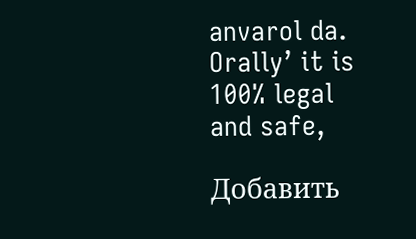anvarol da. Orally’ it is 100% legal and safe,

Добавить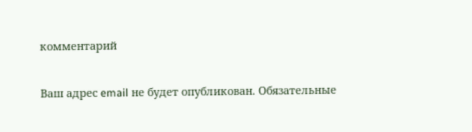комментарий

Ваш адрес email не будет опубликован. Обязательные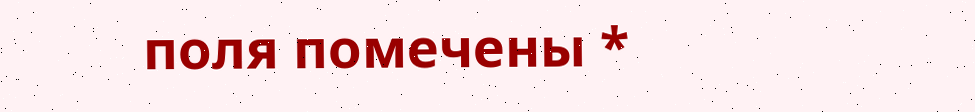поля помечены *